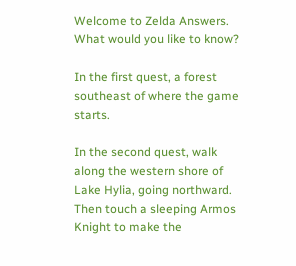Welcome to Zelda Answers. What would you like to know?

In the first quest, a forest southeast of where the game starts.

In the second quest, walk along the western shore of Lake Hylia, going northward. Then touch a sleeping Armos Knight to make the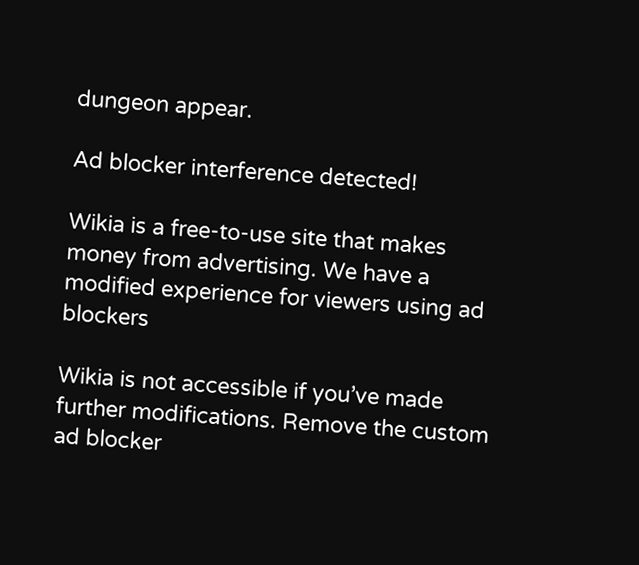dungeon appear.

Ad blocker interference detected!

Wikia is a free-to-use site that makes money from advertising. We have a modified experience for viewers using ad blockers

Wikia is not accessible if you’ve made further modifications. Remove the custom ad blocker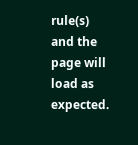rule(s) and the page will load as expected.